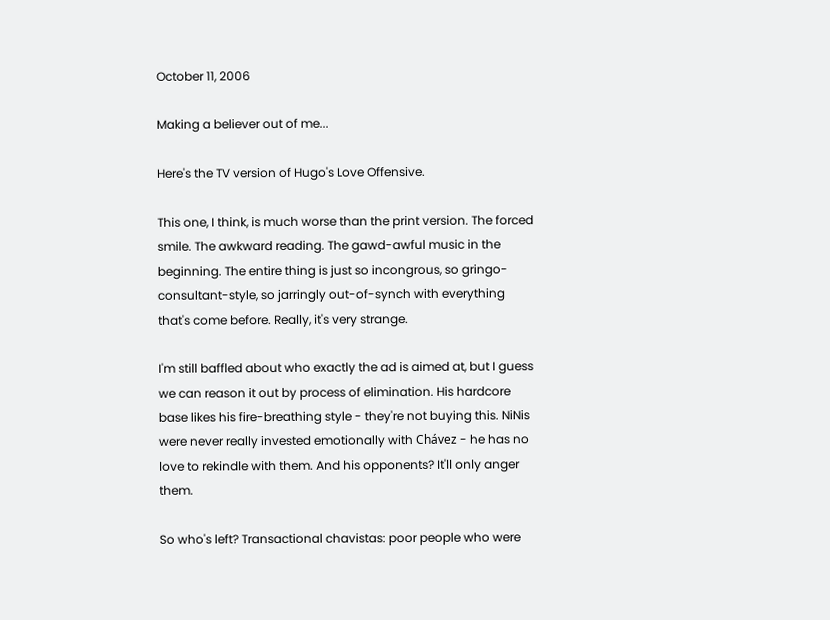October 11, 2006

Making a believer out of me...

Here's the TV version of Hugo's Love Offensive.

This one, I think, is much worse than the print version. The forced smile. The awkward reading. The gawd-awful music in the beginning. The entire thing is just so incongrous, so gringo-consultant-style, so jarringly out-of-synch with everything that's come before. Really, it's very strange.

I'm still baffled about who exactly the ad is aimed at, but I guess we can reason it out by process of elimination. His hardcore base likes his fire-breathing style - they're not buying this. NiNis were never really invested emotionally with Chávez - he has no love to rekindle with them. And his opponents? It'll only anger them.

So who's left? Transactional chavistas: poor people who were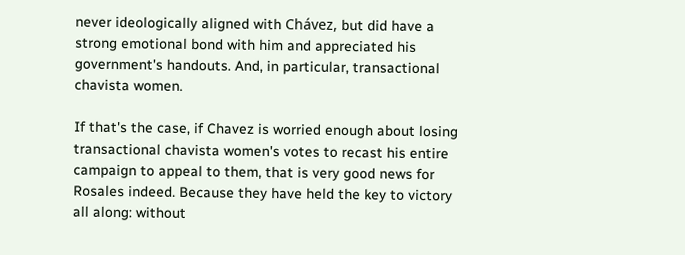never ideologically aligned with Chávez, but did have a strong emotional bond with him and appreciated his government's handouts. And, in particular, transactional chavista women.

If that's the case, if Chavez is worried enough about losing transactional chavista women's votes to recast his entire campaign to appeal to them, that is very good news for Rosales indeed. Because they have held the key to victory all along: without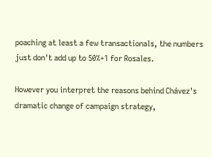poaching at least a few transactionals, the numbers just don't add up to 50%+1 for Rosales.

However you interpret the reasons behind Chávez's dramatic change of campaign strategy,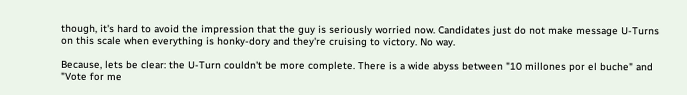though, it's hard to avoid the impression that the guy is seriously worried now. Candidates just do not make message U-Turns on this scale when everything is honky-dory and they're cruising to victory. No way.

Because, lets be clear: the U-Turn couldn't be more complete. There is a wide abyss between "10 millones por el buche" and "Vote for me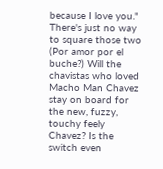because I love you." There's just no way to square those two (Por amor por el buche?) Will the chavistas who loved Macho Man Chavez stay on board for the new, fuzzy, touchy feely Chavez? Is the switch even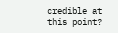credible at this point?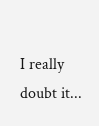I really doubt it...